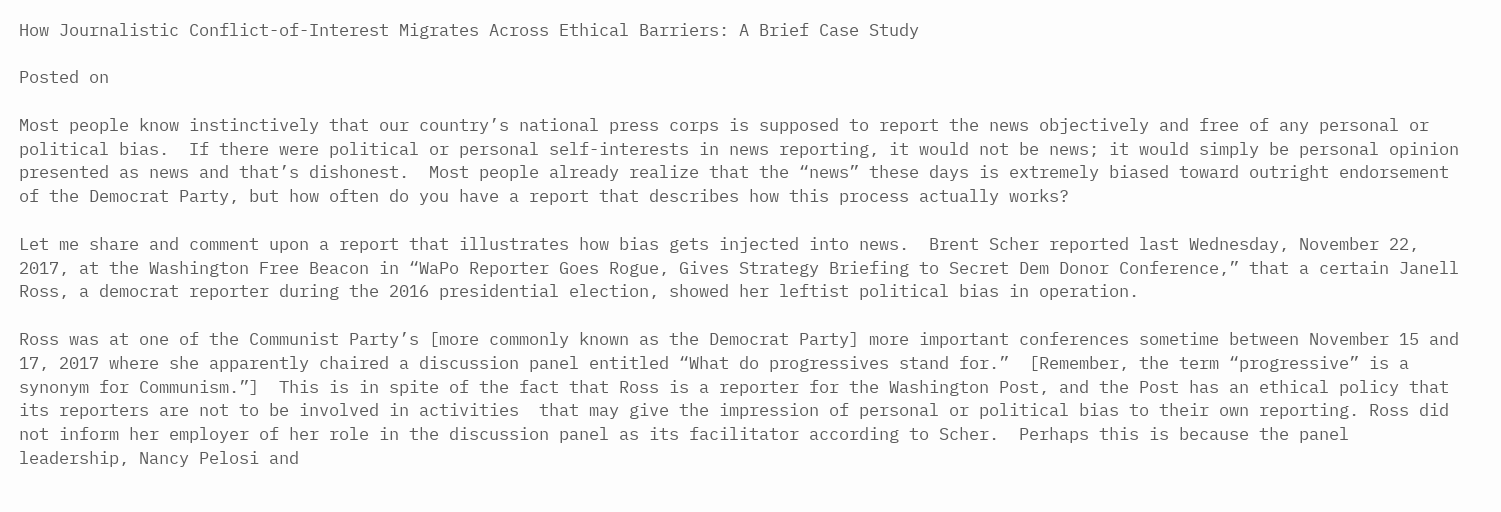How Journalistic Conflict-of-Interest Migrates Across Ethical Barriers: A Brief Case Study

Posted on

Most people know instinctively that our country’s national press corps is supposed to report the news objectively and free of any personal or political bias.  If there were political or personal self-interests in news reporting, it would not be news; it would simply be personal opinion presented as news and that’s dishonest.  Most people already realize that the “news” these days is extremely biased toward outright endorsement of the Democrat Party, but how often do you have a report that describes how this process actually works?

Let me share and comment upon a report that illustrates how bias gets injected into news.  Brent Scher reported last Wednesday, November 22, 2017, at the Washington Free Beacon in “WaPo Reporter Goes Rogue, Gives Strategy Briefing to Secret Dem Donor Conference,” that a certain Janell Ross, a democrat reporter during the 2016 presidential election, showed her leftist political bias in operation.

Ross was at one of the Communist Party’s [more commonly known as the Democrat Party] more important conferences sometime between November 15 and 17, 2017 where she apparently chaired a discussion panel entitled “What do progressives stand for.”  [Remember, the term “progressive” is a synonym for Communism.”]  This is in spite of the fact that Ross is a reporter for the Washington Post, and the Post has an ethical policy that its reporters are not to be involved in activities  that may give the impression of personal or political bias to their own reporting. Ross did not inform her employer of her role in the discussion panel as its facilitator according to Scher.  Perhaps this is because the panel leadership, Nancy Pelosi and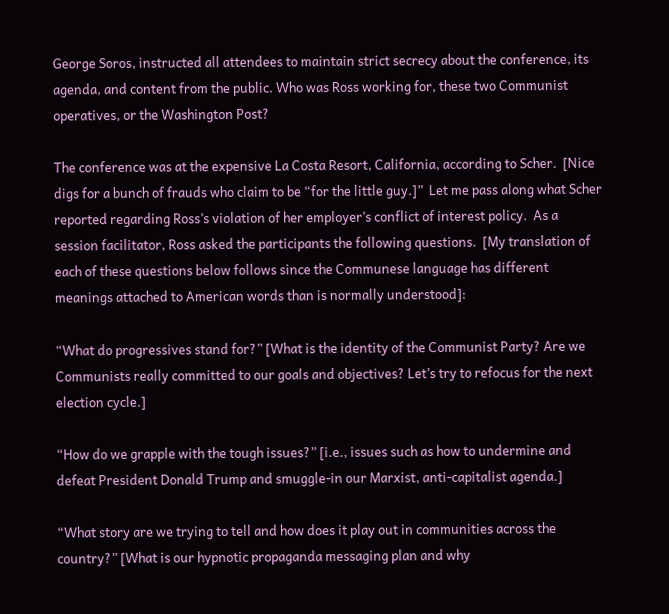George Soros, instructed all attendees to maintain strict secrecy about the conference, its agenda, and content from the public. Who was Ross working for, these two Communist operatives, or the Washington Post?

The conference was at the expensive La Costa Resort, California, according to Scher.  [Nice digs for a bunch of frauds who claim to be “for the little guy.]”  Let me pass along what Scher reported regarding Ross’s violation of her employer’s conflict of interest policy.  As a session facilitator, Ross asked the participants the following questions.  [My translation of each of these questions below follows since the Communese language has different meanings attached to American words than is normally understood]:

“What do progressives stand for?” [What is the identity of the Communist Party? Are we Communists really committed to our goals and objectives? Let’s try to refocus for the next election cycle.]

“How do we grapple with the tough issues?” [i.e., issues such as how to undermine and defeat President Donald Trump and smuggle-in our Marxist, anti-capitalist agenda.]

“What story are we trying to tell and how does it play out in communities across the country?” [What is our hypnotic propaganda messaging plan and why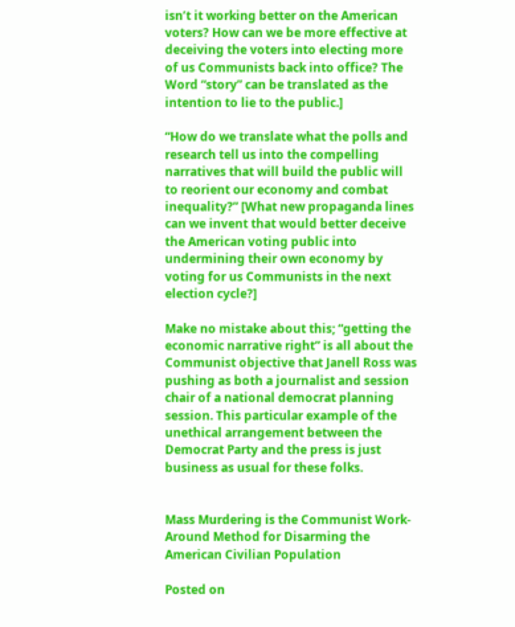isn’t it working better on the American voters? How can we be more effective at deceiving the voters into electing more of us Communists back into office? The Word “story” can be translated as the intention to lie to the public.]

“How do we translate what the polls and research tell us into the compelling narratives that will build the public will to reorient our economy and combat inequality?” [What new propaganda lines can we invent that would better deceive the American voting public into undermining their own economy by voting for us Communists in the next election cycle?]

Make no mistake about this; “getting the economic narrative right” is all about the Communist objective that Janell Ross was pushing as both a journalist and session chair of a national democrat planning session. This particular example of the unethical arrangement between the Democrat Party and the press is just business as usual for these folks.


Mass Murdering is the Communist Work-Around Method for Disarming the American Civilian Population

Posted on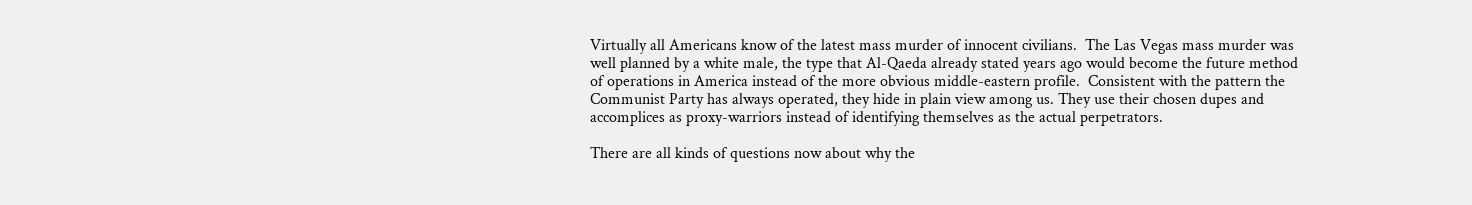Virtually all Americans know of the latest mass murder of innocent civilians.  The Las Vegas mass murder was well planned by a white male, the type that Al-Qaeda already stated years ago would become the future method of operations in America instead of the more obvious middle-eastern profile.  Consistent with the pattern the Communist Party has always operated, they hide in plain view among us. They use their chosen dupes and accomplices as proxy-warriors instead of identifying themselves as the actual perpetrators.

There are all kinds of questions now about why the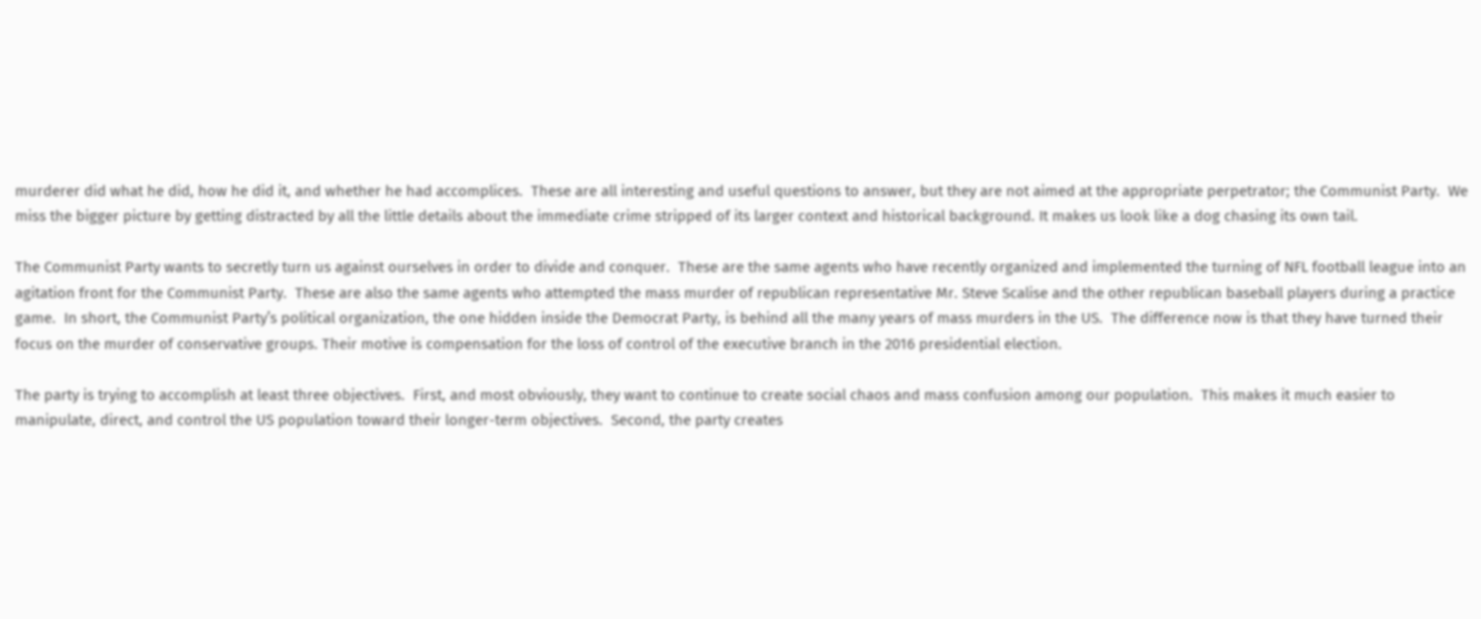murderer did what he did, how he did it, and whether he had accomplices.  These are all interesting and useful questions to answer, but they are not aimed at the appropriate perpetrator; the Communist Party.  We miss the bigger picture by getting distracted by all the little details about the immediate crime stripped of its larger context and historical background. It makes us look like a dog chasing its own tail.

The Communist Party wants to secretly turn us against ourselves in order to divide and conquer.  These are the same agents who have recently organized and implemented the turning of NFL football league into an agitation front for the Communist Party.  These are also the same agents who attempted the mass murder of republican representative Mr. Steve Scalise and the other republican baseball players during a practice game.  In short, the Communist Party’s political organization, the one hidden inside the Democrat Party, is behind all the many years of mass murders in the US.  The difference now is that they have turned their focus on the murder of conservative groups. Their motive is compensation for the loss of control of the executive branch in the 2016 presidential election.

The party is trying to accomplish at least three objectives.  First, and most obviously, they want to continue to create social chaos and mass confusion among our population.  This makes it much easier to manipulate, direct, and control the US population toward their longer-term objectives.  Second, the party creates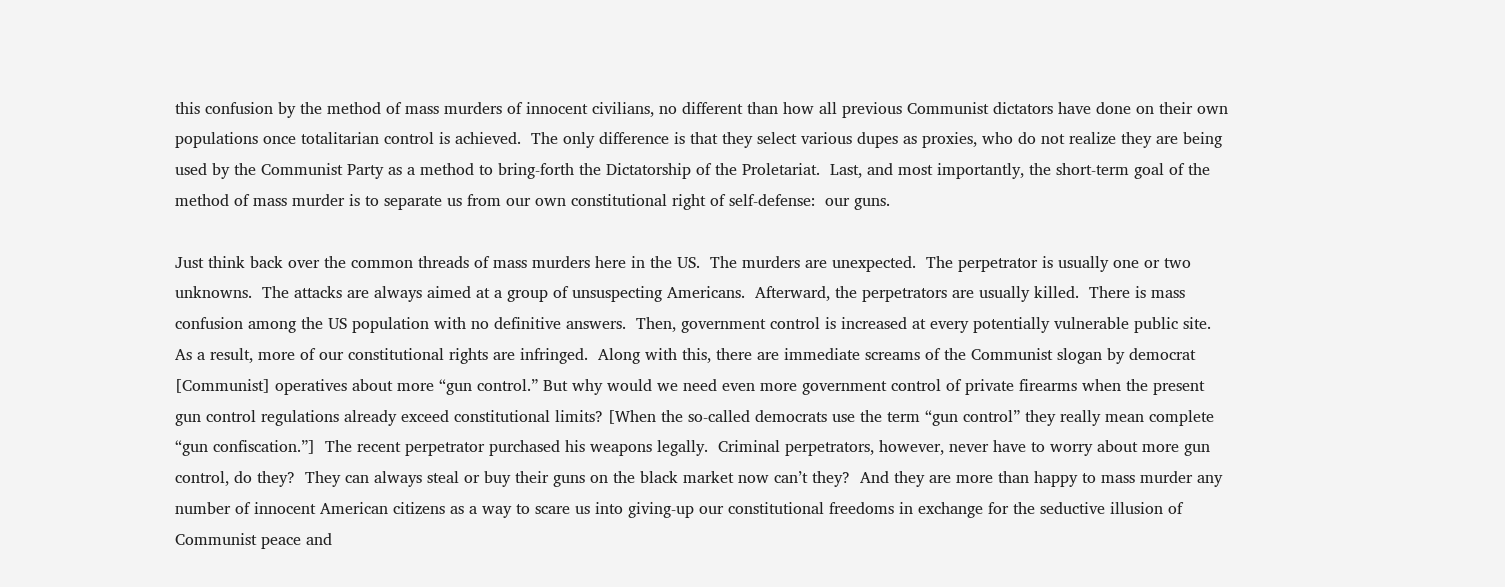this confusion by the method of mass murders of innocent civilians, no different than how all previous Communist dictators have done on their own populations once totalitarian control is achieved.  The only difference is that they select various dupes as proxies, who do not realize they are being used by the Communist Party as a method to bring-forth the Dictatorship of the Proletariat.  Last, and most importantly, the short-term goal of the method of mass murder is to separate us from our own constitutional right of self-defense:  our guns.

Just think back over the common threads of mass murders here in the US.  The murders are unexpected.  The perpetrator is usually one or two unknowns.  The attacks are always aimed at a group of unsuspecting Americans.  Afterward, the perpetrators are usually killed.  There is mass confusion among the US population with no definitive answers.  Then, government control is increased at every potentially vulnerable public site.  As a result, more of our constitutional rights are infringed.  Along with this, there are immediate screams of the Communist slogan by democrat [Communist] operatives about more “gun control.” But why would we need even more government control of private firearms when the present gun control regulations already exceed constitutional limits? [When the so-called democrats use the term “gun control” they really mean complete “gun confiscation.”]  The recent perpetrator purchased his weapons legally.  Criminal perpetrators, however, never have to worry about more gun control, do they?  They can always steal or buy their guns on the black market now can’t they?  And they are more than happy to mass murder any number of innocent American citizens as a way to scare us into giving-up our constitutional freedoms in exchange for the seductive illusion of Communist peace and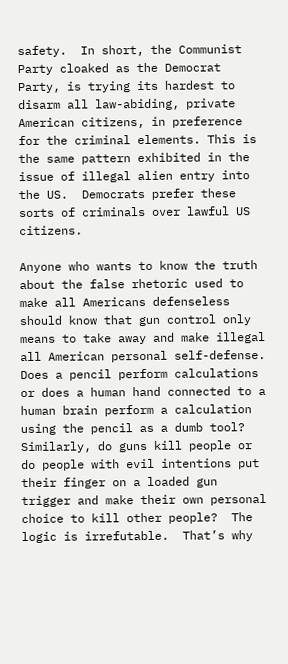safety.  In short, the Communist Party cloaked as the Democrat Party, is trying its hardest to disarm all law-abiding, private American citizens, in preference for the criminal elements. This is the same pattern exhibited in the issue of illegal alien entry into the US.  Democrats prefer these sorts of criminals over lawful US citizens.

Anyone who wants to know the truth about the false rhetoric used to make all Americans defenseless should know that gun control only means to take away and make illegal all American personal self-defense.  Does a pencil perform calculations or does a human hand connected to a human brain perform a calculation using the pencil as a dumb tool?  Similarly, do guns kill people or do people with evil intentions put their finger on a loaded gun trigger and make their own personal choice to kill other people?  The logic is irrefutable.  That’s why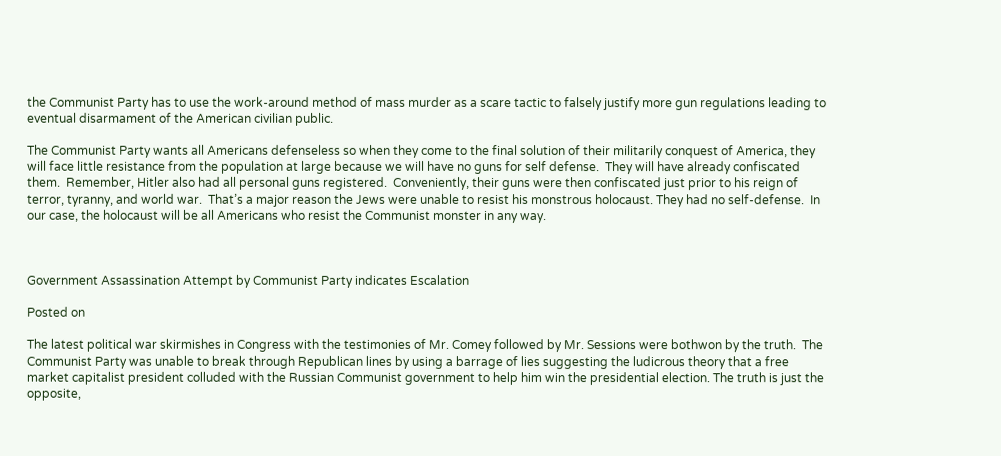the Communist Party has to use the work-around method of mass murder as a scare tactic to falsely justify more gun regulations leading to eventual disarmament of the American civilian public.

The Communist Party wants all Americans defenseless so when they come to the final solution of their militarily conquest of America, they will face little resistance from the population at large because we will have no guns for self defense.  They will have already confiscated them.  Remember, Hitler also had all personal guns registered.  Conveniently, their guns were then confiscated just prior to his reign of terror, tyranny, and world war.  That’s a major reason the Jews were unable to resist his monstrous holocaust. They had no self-defense.  In our case, the holocaust will be all Americans who resist the Communist monster in any way.



Government Assassination Attempt by Communist Party indicates Escalation

Posted on

The latest political war skirmishes in Congress with the testimonies of Mr. Comey followed by Mr. Sessions were bothwon by the truth.  The Communist Party was unable to break through Republican lines by using a barrage of lies suggesting the ludicrous theory that a free market capitalist president colluded with the Russian Communist government to help him win the presidential election. The truth is just the opposite,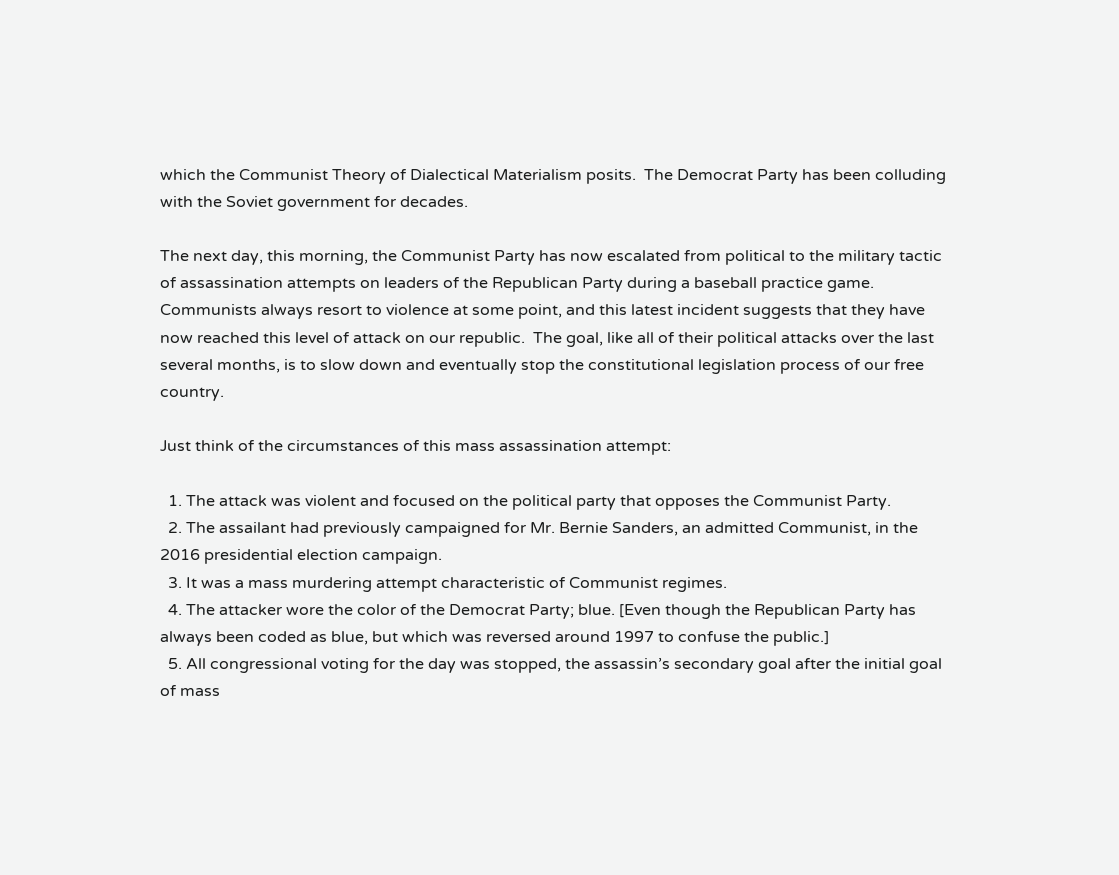which the Communist Theory of Dialectical Materialism posits.  The Democrat Party has been colluding with the Soviet government for decades.

The next day, this morning, the Communist Party has now escalated from political to the military tactic of assassination attempts on leaders of the Republican Party during a baseball practice game.  Communists always resort to violence at some point, and this latest incident suggests that they have now reached this level of attack on our republic.  The goal, like all of their political attacks over the last several months, is to slow down and eventually stop the constitutional legislation process of our free country.

Just think of the circumstances of this mass assassination attempt:

  1. The attack was violent and focused on the political party that opposes the Communist Party.
  2. The assailant had previously campaigned for Mr. Bernie Sanders, an admitted Communist, in the 2016 presidential election campaign.
  3. It was a mass murdering attempt characteristic of Communist regimes.
  4. The attacker wore the color of the Democrat Party; blue. [Even though the Republican Party has always been coded as blue, but which was reversed around 1997 to confuse the public.]
  5. All congressional voting for the day was stopped, the assassin’s secondary goal after the initial goal of mass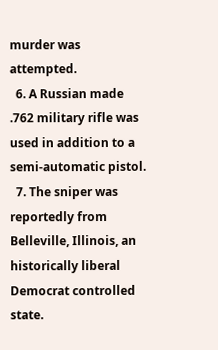murder was attempted.
  6. A Russian made .762 military rifle was used in addition to a semi-automatic pistol.
  7. The sniper was reportedly from Belleville, Illinois, an historically liberal Democrat controlled state.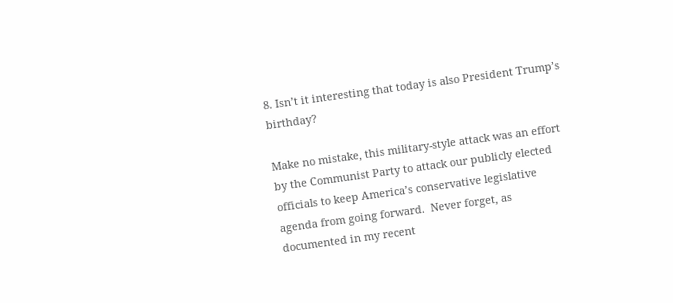8. Isn’t it interesting that today is also President Trump’s birthday?

Make no mistake, this military-style attack was an effort by the Communist Party to attack our publicly elected officials to keep America’s conservative legislative agenda from going forward.  Never forget, as documented in my recent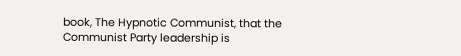book, The Hypnotic Communist, that the Communist Party leadership is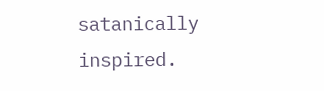satanically inspired.